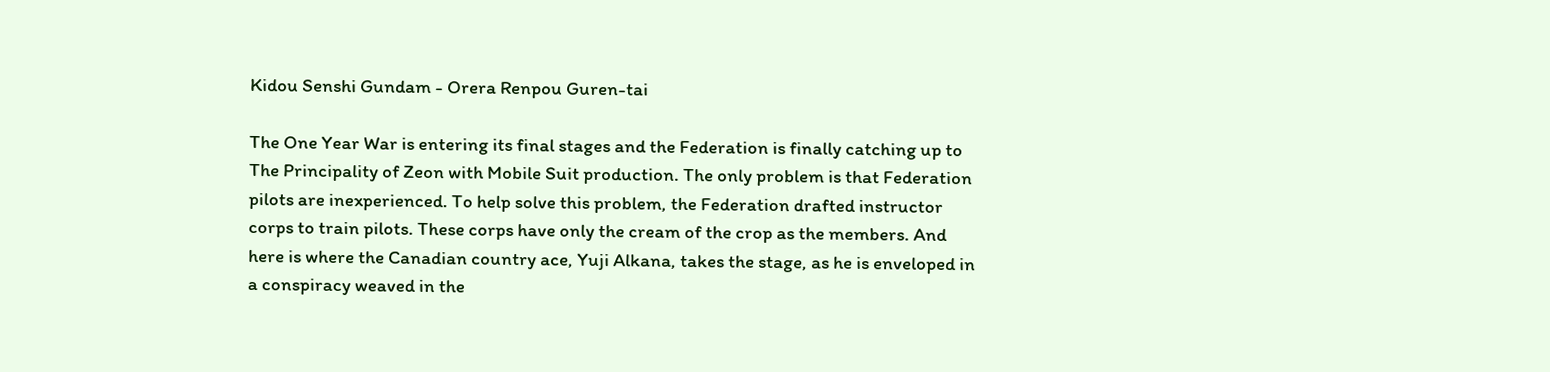Kidou Senshi Gundam - Orera Renpou Guren-tai

The One Year War is entering its final stages and the Federation is finally catching up to The Principality of Zeon with Mobile Suit production. The only problem is that Federation pilots are inexperienced. To help solve this problem, the Federation drafted instructor corps to train pilots. These corps have only the cream of the crop as the members. And here is where the Canadian country ace, Yuji Alkana, takes the stage, as he is enveloped in a conspiracy weaved in the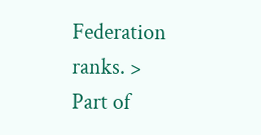Federation ranks. > Part of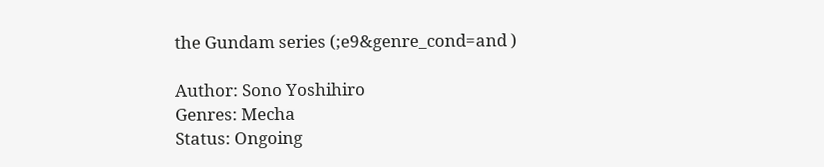the Gundam series (;e9&genre_cond=and )

Author: Sono Yoshihiro
Genres: Mecha
Status: Ongoing